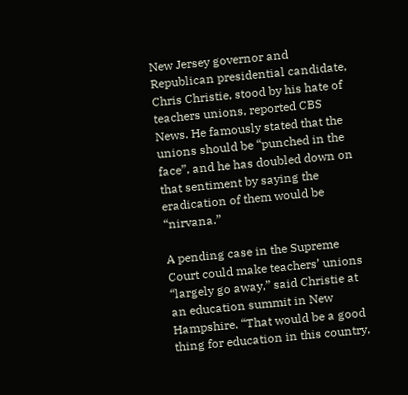New Jersey governor and Republican presidential candidate, Chris Christie, stood by his hate of teachers unions, reported CBS News. He famously stated that the unions should be “punched in the face”, and he has doubled down on that sentiment by saying the eradication of them would be “nirvana.”

A pending case in the Supreme Court could make teachers’ unions “largely go away,” said Christie at an education summit in New Hampshire. “That would be a good thing for education in this country,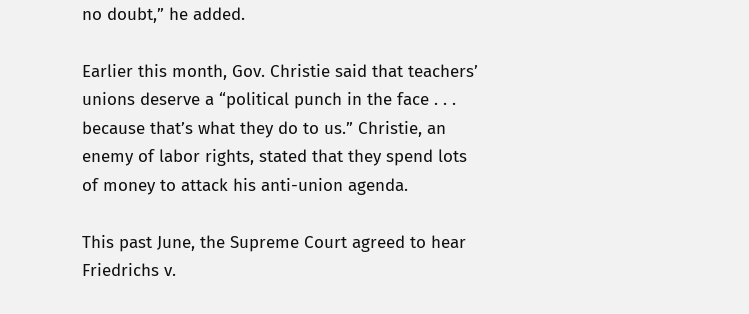no doubt,” he added.

Earlier this month, Gov. Christie said that teachers’ unions deserve a “political punch in the face . . . because that’s what they do to us.” Christie, an enemy of labor rights, stated that they spend lots of money to attack his anti-union agenda.

This past June, the Supreme Court agreed to hear Friedrichs v.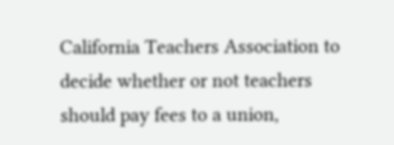California Teachers Association to decide whether or not teachers should pay fees to a union,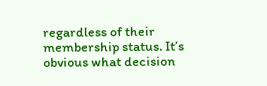regardless of their membership status. It’s obvious what decision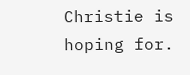Christie is hoping for.